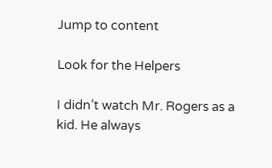Jump to content

Look for the Helpers

I didn’t watch Mr. Rogers as a kid. He always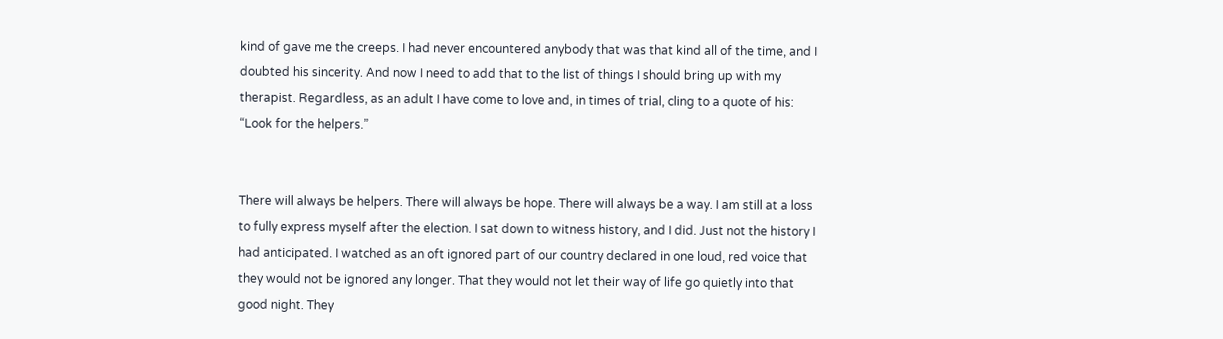kind of gave me the creeps. I had never encountered anybody that was that kind all of the time, and I doubted his sincerity. And now I need to add that to the list of things I should bring up with my therapist. Regardless, as an adult I have come to love and, in times of trial, cling to a quote of his: “Look for the helpers.”


There will always be helpers. There will always be hope. There will always be a way. I am still at a loss to fully express myself after the election. I sat down to witness history, and I did. Just not the history I had anticipated. I watched as an oft ignored part of our country declared in one loud, red voice that they would not be ignored any longer. That they would not let their way of life go quietly into that good night. They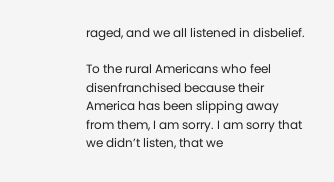raged, and we all listened in disbelief.

To the rural Americans who feel disenfranchised because their America has been slipping away from them, I am sorry. I am sorry that we didn’t listen, that we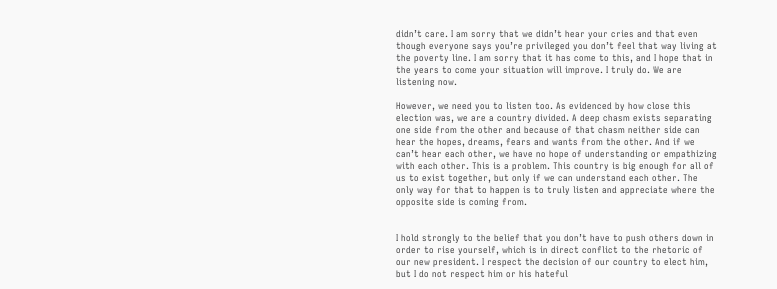didn’t care. I am sorry that we didn’t hear your cries and that even though everyone says you’re privileged you don’t feel that way living at the poverty line. I am sorry that it has come to this, and I hope that in the years to come your situation will improve. I truly do. We are listening now.

However, we need you to listen too. As evidenced by how close this election was, we are a country divided. A deep chasm exists separating one side from the other and because of that chasm neither side can hear the hopes, dreams, fears and wants from the other. And if we can’t hear each other, we have no hope of understanding or empathizing with each other. This is a problem. This country is big enough for all of us to exist together, but only if we can understand each other. The only way for that to happen is to truly listen and appreciate where the opposite side is coming from.


I hold strongly to the belief that you don’t have to push others down in order to rise yourself, which is in direct conflict to the rhetoric of our new president. I respect the decision of our country to elect him, but I do not respect him or his hateful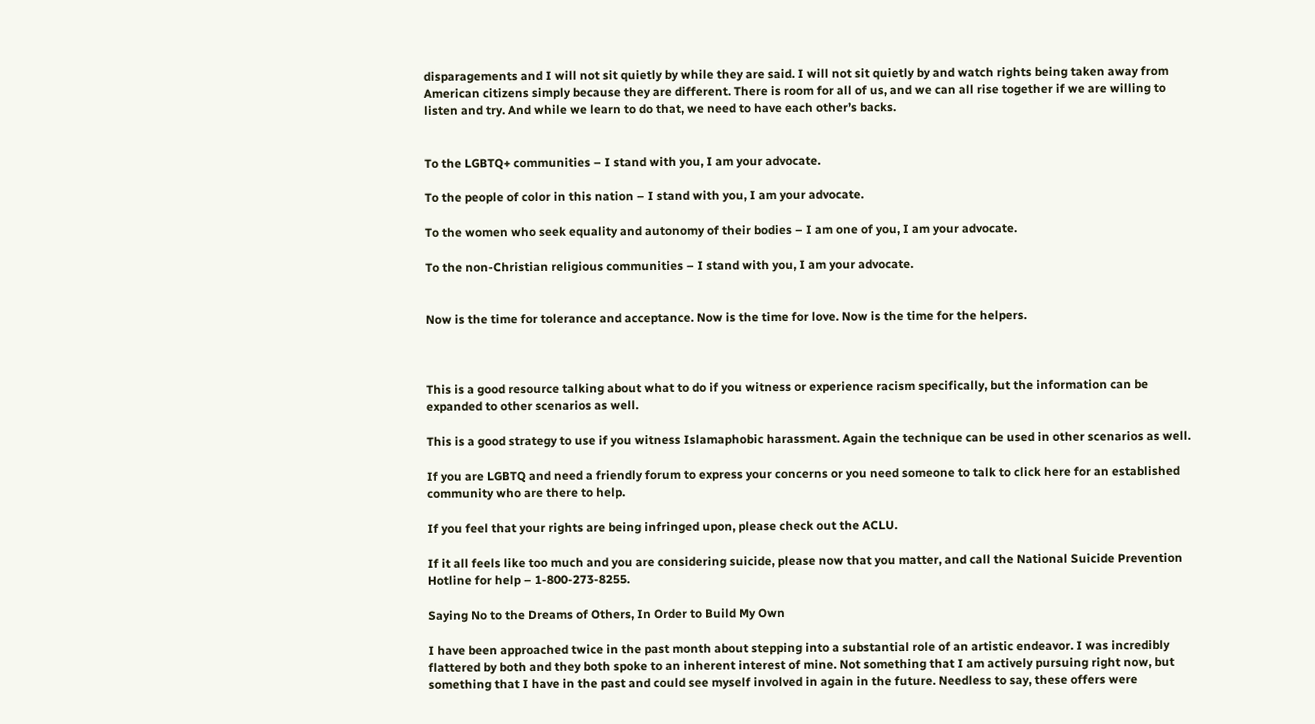disparagements and I will not sit quietly by while they are said. I will not sit quietly by and watch rights being taken away from American citizens simply because they are different. There is room for all of us, and we can all rise together if we are willing to listen and try. And while we learn to do that, we need to have each other’s backs.


To the LGBTQ+ communities – I stand with you, I am your advocate.

To the people of color in this nation – I stand with you, I am your advocate.

To the women who seek equality and autonomy of their bodies – I am one of you, I am your advocate.

To the non-Christian religious communities – I stand with you, I am your advocate.


Now is the time for tolerance and acceptance. Now is the time for love. Now is the time for the helpers.



This is a good resource talking about what to do if you witness or experience racism specifically, but the information can be expanded to other scenarios as well.

This is a good strategy to use if you witness Islamaphobic harassment. Again the technique can be used in other scenarios as well.

If you are LGBTQ and need a friendly forum to express your concerns or you need someone to talk to click here for an established community who are there to help.

If you feel that your rights are being infringed upon, please check out the ACLU.

If it all feels like too much and you are considering suicide, please now that you matter, and call the National Suicide Prevention Hotline for help – 1-800-273-8255.

Saying No to the Dreams of Others, In Order to Build My Own

I have been approached twice in the past month about stepping into a substantial role of an artistic endeavor. I was incredibly flattered by both and they both spoke to an inherent interest of mine. Not something that I am actively pursuing right now, but something that I have in the past and could see myself involved in again in the future. Needless to say, these offers were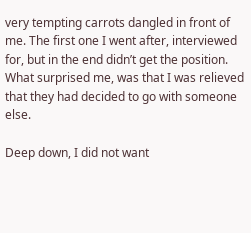very tempting carrots dangled in front of me. The first one I went after, interviewed for, but in the end didn’t get the position. What surprised me, was that I was relieved that they had decided to go with someone else.

Deep down, I did not want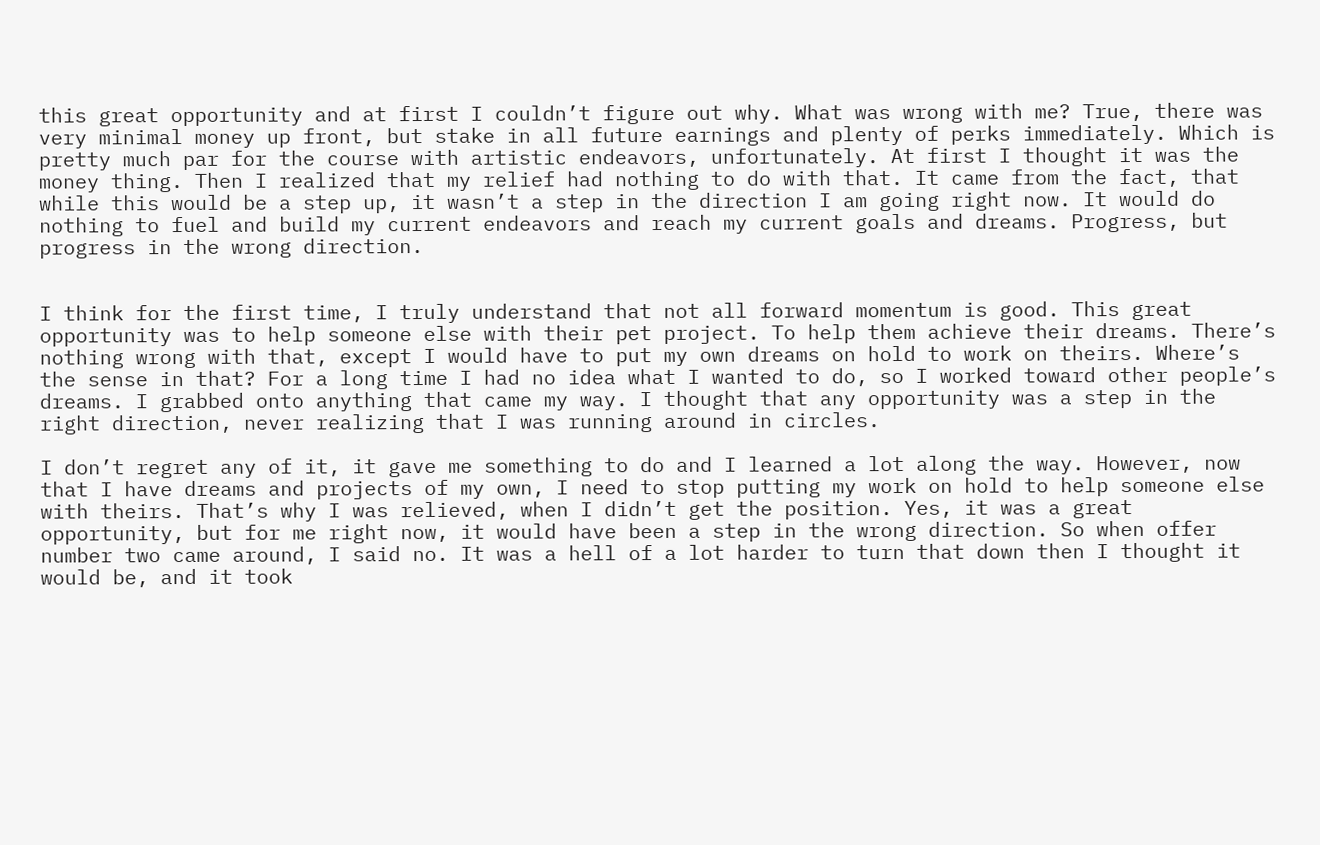this great opportunity and at first I couldn’t figure out why. What was wrong with me? True, there was very minimal money up front, but stake in all future earnings and plenty of perks immediately. Which is pretty much par for the course with artistic endeavors, unfortunately. At first I thought it was the money thing. Then I realized that my relief had nothing to do with that. It came from the fact, that while this would be a step up, it wasn’t a step in the direction I am going right now. It would do nothing to fuel and build my current endeavors and reach my current goals and dreams. Progress, but progress in the wrong direction.


I think for the first time, I truly understand that not all forward momentum is good. This great opportunity was to help someone else with their pet project. To help them achieve their dreams. There’s nothing wrong with that, except I would have to put my own dreams on hold to work on theirs. Where’s the sense in that? For a long time I had no idea what I wanted to do, so I worked toward other people’s dreams. I grabbed onto anything that came my way. I thought that any opportunity was a step in the right direction, never realizing that I was running around in circles.

I don’t regret any of it, it gave me something to do and I learned a lot along the way. However, now that I have dreams and projects of my own, I need to stop putting my work on hold to help someone else with theirs. That’s why I was relieved, when I didn’t get the position. Yes, it was a great opportunity, but for me right now, it would have been a step in the wrong direction. So when offer number two came around, I said no. It was a hell of a lot harder to turn that down then I thought it would be, and it took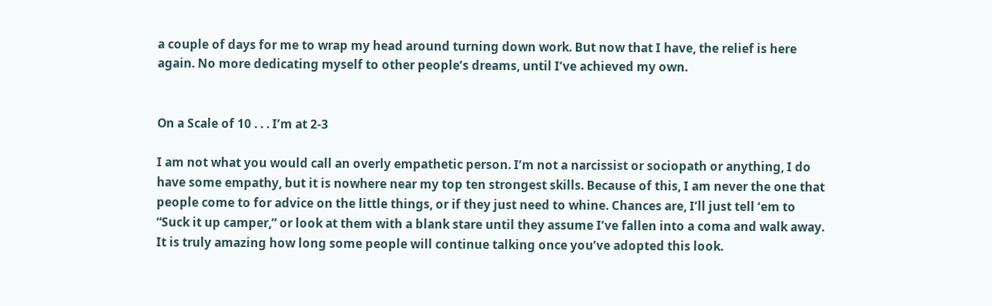a couple of days for me to wrap my head around turning down work. But now that I have, the relief is here again. No more dedicating myself to other people’s dreams, until I’ve achieved my own.


On a Scale of 10 . . . I’m at 2-3

I am not what you would call an overly empathetic person. I’m not a narcissist or sociopath or anything, I do have some empathy, but it is nowhere near my top ten strongest skills. Because of this, I am never the one that people come to for advice on the little things, or if they just need to whine. Chances are, I’ll just tell ‘em to “Suck it up camper,” or look at them with a blank stare until they assume I’ve fallen into a coma and walk away. It is truly amazing how long some people will continue talking once you’ve adopted this look.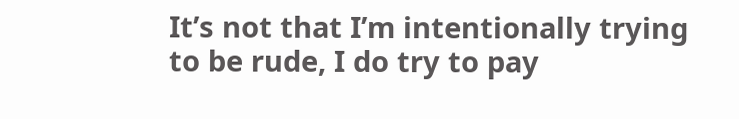It’s not that I’m intentionally trying to be rude, I do try to pay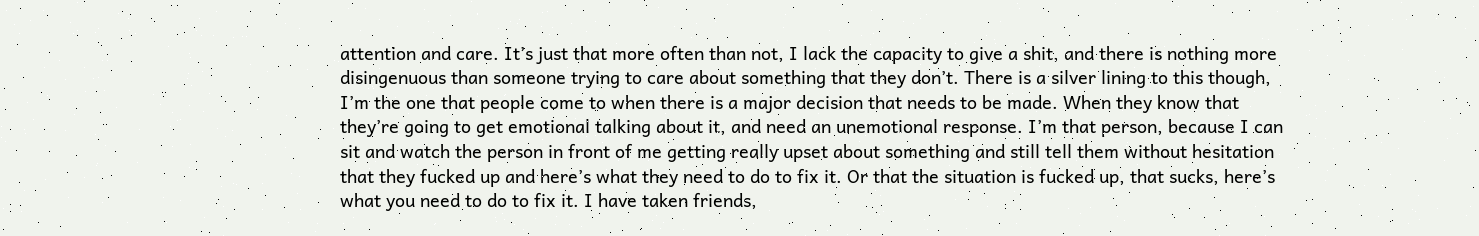attention and care. It’s just that more often than not, I lack the capacity to give a shit, and there is nothing more disingenuous than someone trying to care about something that they don’t. There is a silver lining to this though, I’m the one that people come to when there is a major decision that needs to be made. When they know that they’re going to get emotional talking about it, and need an unemotional response. I’m that person, because I can sit and watch the person in front of me getting really upset about something and still tell them without hesitation that they fucked up and here’s what they need to do to fix it. Or that the situation is fucked up, that sucks, here’s what you need to do to fix it. I have taken friends,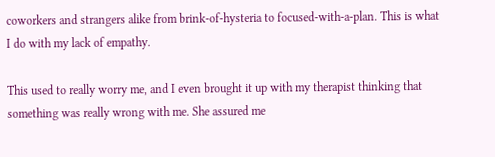coworkers and strangers alike from brink-of-hysteria to focused-with-a-plan. This is what I do with my lack of empathy.

This used to really worry me, and I even brought it up with my therapist thinking that something was really wrong with me. She assured me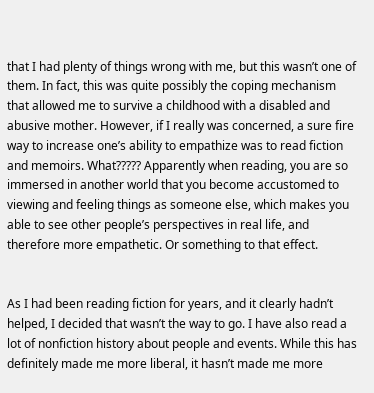that I had plenty of things wrong with me, but this wasn’t one of them. In fact, this was quite possibly the coping mechanism that allowed me to survive a childhood with a disabled and abusive mother. However, if I really was concerned, a sure fire way to increase one’s ability to empathize was to read fiction and memoirs. What????? Apparently when reading, you are so immersed in another world that you become accustomed to viewing and feeling things as someone else, which makes you able to see other people’s perspectives in real life, and therefore more empathetic. Or something to that effect.


As I had been reading fiction for years, and it clearly hadn’t helped, I decided that wasn’t the way to go. I have also read a lot of nonfiction history about people and events. While this has definitely made me more liberal, it hasn’t made me more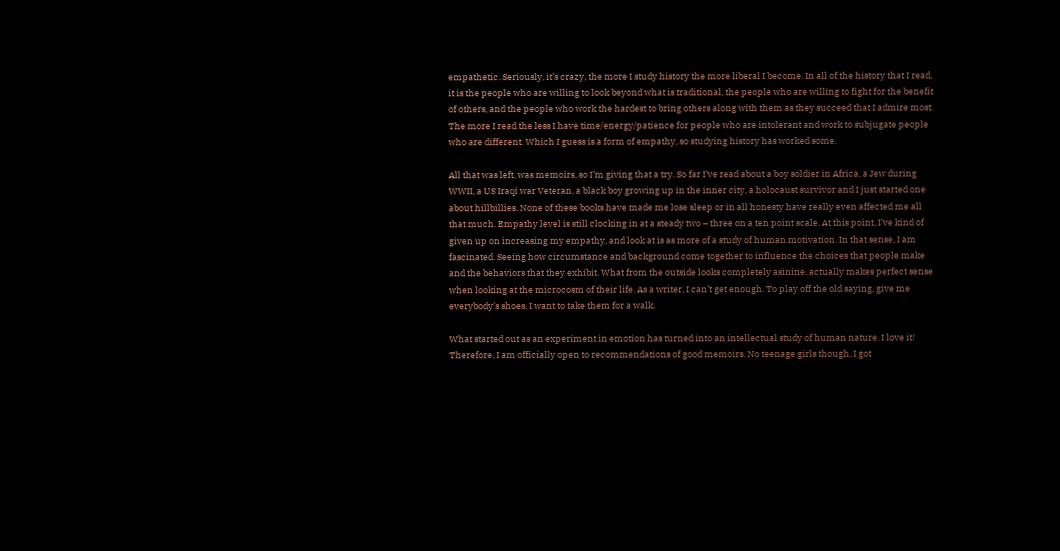empathetic. Seriously, it’s crazy, the more I study history the more liberal I become. In all of the history that I read, it is the people who are willing to look beyond what is traditional, the people who are willing to fight for the benefit of others, and the people who work the hardest to bring others along with them as they succeed that I admire most. The more I read the less I have time/energy/patience for people who are intolerant and work to subjugate people who are different. Which I guess is a form of empathy, so studying history has worked some.

All that was left, was memoirs, so I’m giving that a try. So far I’ve read about a boy soldier in Africa, a Jew during WWII, a US Iraqi war Veteran, a black boy growing up in the inner city, a holocaust survivor and I just started one about hillbillies. None of these books have made me lose sleep or in all honesty have really even affected me all that much. Empathy level is still clocking in at a steady two – three on a ten point scale. At this point, I’ve kind of given up on increasing my empathy, and look at is as more of a study of human motivation. In that sense, I am fascinated. Seeing how circumstance and background come together to influence the choices that people make and the behaviors that they exhibit. What from the outside looks completely asinine, actually makes perfect sense when looking at the microcosm of their life. As a writer, I can’t get enough. To play off the old saying, give me everybody’s shoes, I want to take them for a walk.

What started out as an experiment in emotion has turned into an intellectual study of human nature. I love it! Therefore, I am officially open to recommendations of good memoirs. No teenage girls though, I got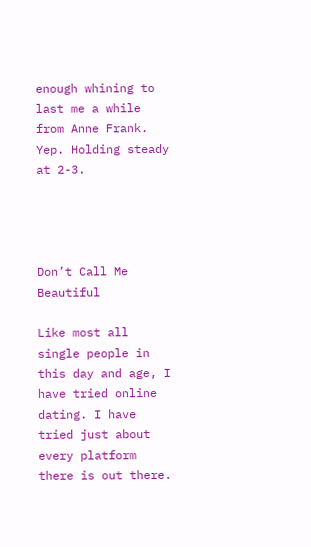enough whining to last me a while from Anne Frank. Yep. Holding steady at 2-3.




Don’t Call Me Beautiful

Like most all single people in this day and age, I have tried online dating. I have tried just about every platform there is out there.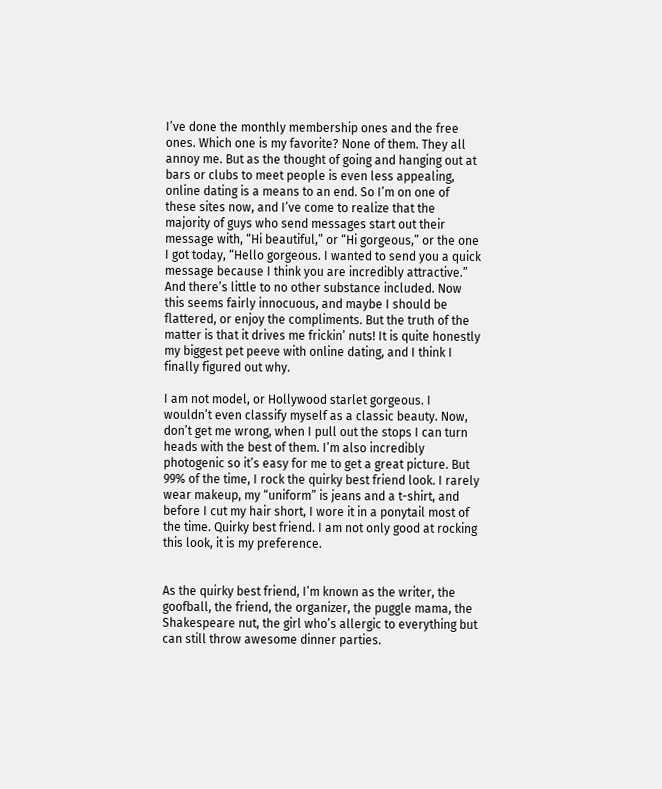I’ve done the monthly membership ones and the free ones. Which one is my favorite? None of them. They all annoy me. But as the thought of going and hanging out at bars or clubs to meet people is even less appealing, online dating is a means to an end. So I’m on one of these sites now, and I’ve come to realize that the majority of guys who send messages start out their message with, “Hi beautiful,” or “Hi gorgeous,” or the one I got today, “Hello gorgeous. I wanted to send you a quick message because I think you are incredibly attractive.” And there’s little to no other substance included. Now this seems fairly innocuous, and maybe I should be flattered, or enjoy the compliments. But the truth of the matter is that it drives me frickin’ nuts! It is quite honestly my biggest pet peeve with online dating, and I think I finally figured out why.

I am not model, or Hollywood starlet gorgeous. I wouldn’t even classify myself as a classic beauty. Now, don’t get me wrong, when I pull out the stops I can turn heads with the best of them. I’m also incredibly photogenic so it’s easy for me to get a great picture. But 99% of the time, I rock the quirky best friend look. I rarely wear makeup, my “uniform” is jeans and a t-shirt, and before I cut my hair short, I wore it in a ponytail most of the time. Quirky best friend. I am not only good at rocking this look, it is my preference.


As the quirky best friend, I’m known as the writer, the goofball, the friend, the organizer, the puggle mama, the Shakespeare nut, the girl who’s allergic to everything but can still throw awesome dinner parties.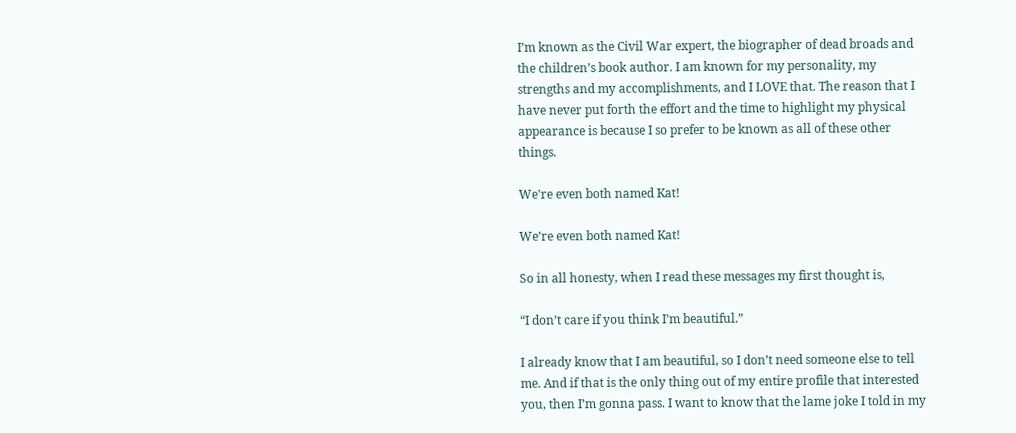I’m known as the Civil War expert, the biographer of dead broads and the children’s book author. I am known for my personality, my strengths and my accomplishments, and I LOVE that. The reason that I have never put forth the effort and the time to highlight my physical appearance is because I so prefer to be known as all of these other things.

We're even both named Kat!

We’re even both named Kat!

So in all honesty, when I read these messages my first thought is,

“I don’t care if you think I’m beautiful.”

I already know that I am beautiful, so I don’t need someone else to tell me. And if that is the only thing out of my entire profile that interested you, then I’m gonna pass. I want to know that the lame joke I told in my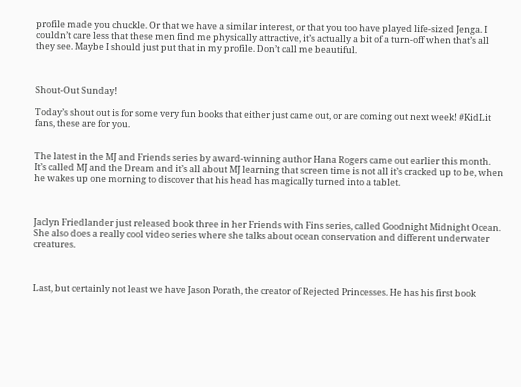profile made you chuckle. Or that we have a similar interest, or that you too have played life-sized Jenga. I couldn’t care less that these men find me physically attractive, it’s actually a bit of a turn-off when that’s all they see. Maybe I should just put that in my profile. Don’t call me beautiful.



Shout-Out Sunday!

Today’s shout out is for some very fun books that either just came out, or are coming out next week! #KidLit fans, these are for you.


The latest in the MJ and Friends series by award-winning author Hana Rogers came out earlier this month. It’s called MJ and the Dream and it’s all about MJ learning that screen time is not all it’s cracked up to be, when he wakes up one morning to discover that his head has magically turned into a tablet.



Jaclyn Friedlander just released book three in her Friends with Fins series, called Goodnight Midnight Ocean. She also does a really cool video series where she talks about ocean conservation and different underwater creatures.



Last, but certainly not least we have Jason Porath, the creator of Rejected Princesses. He has his first book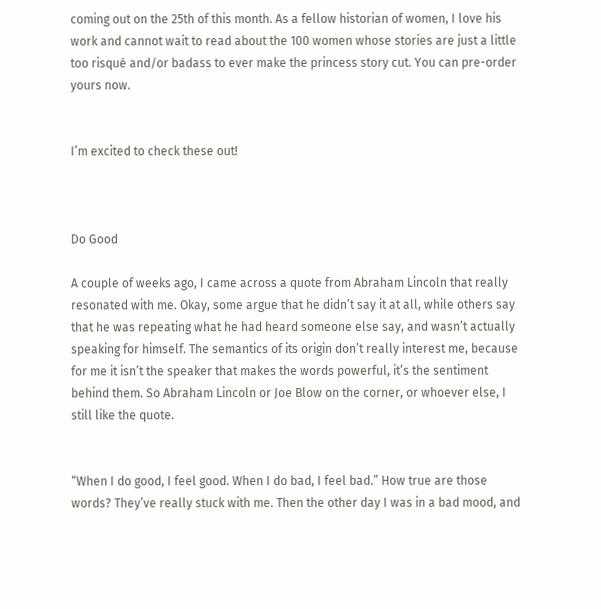coming out on the 25th of this month. As a fellow historian of women, I love his work and cannot wait to read about the 100 women whose stories are just a little too risqué and/or badass to ever make the princess story cut. You can pre-order yours now.


I’m excited to check these out!



Do Good

A couple of weeks ago, I came across a quote from Abraham Lincoln that really resonated with me. Okay, some argue that he didn’t say it at all, while others say that he was repeating what he had heard someone else say, and wasn’t actually speaking for himself. The semantics of its origin don’t really interest me, because for me it isn’t the speaker that makes the words powerful, it’s the sentiment behind them. So Abraham Lincoln or Joe Blow on the corner, or whoever else, I still like the quote.


“When I do good, I feel good. When I do bad, I feel bad.” How true are those words? They’ve really stuck with me. Then the other day I was in a bad mood, and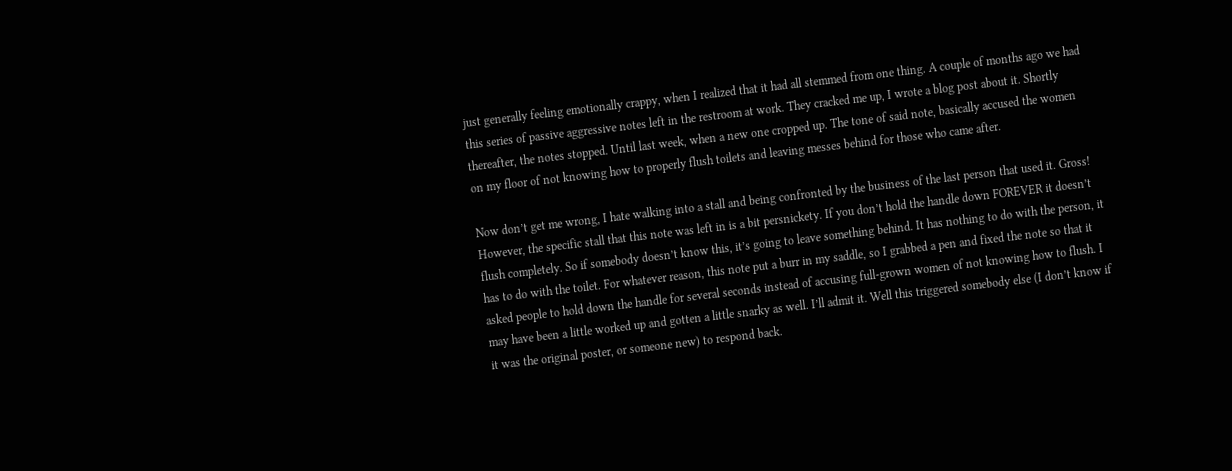just generally feeling emotionally crappy, when I realized that it had all stemmed from one thing. A couple of months ago we had this series of passive aggressive notes left in the restroom at work. They cracked me up, I wrote a blog post about it. Shortly thereafter, the notes stopped. Until last week, when a new one cropped up. The tone of said note, basically accused the women on my floor of not knowing how to properly flush toilets and leaving messes behind for those who came after.

Now don’t get me wrong, I hate walking into a stall and being confronted by the business of the last person that used it. Gross! However, the specific stall that this note was left in is a bit persnickety. If you don’t hold the handle down FOREVER it doesn’t flush completely. So if somebody doesn’t know this, it’s going to leave something behind. It has nothing to do with the person, it has to do with the toilet. For whatever reason, this note put a burr in my saddle, so I grabbed a pen and fixed the note so that it asked people to hold down the handle for several seconds instead of accusing full-grown women of not knowing how to flush. I may have been a little worked up and gotten a little snarky as well. I’ll admit it. Well this triggered somebody else (I don’t know if it was the original poster, or someone new) to respond back.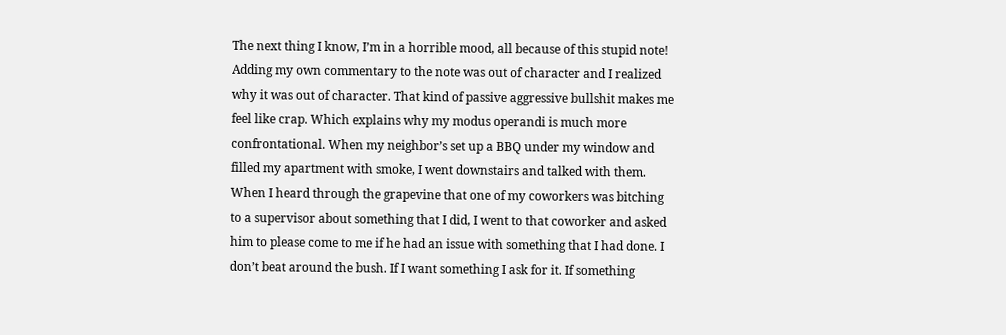The next thing I know, I’m in a horrible mood, all because of this stupid note! Adding my own commentary to the note was out of character and I realized why it was out of character. That kind of passive aggressive bullshit makes me feel like crap. Which explains why my modus operandi is much more confrontational. When my neighbor’s set up a BBQ under my window and filled my apartment with smoke, I went downstairs and talked with them. When I heard through the grapevine that one of my coworkers was bitching to a supervisor about something that I did, I went to that coworker and asked him to please come to me if he had an issue with something that I had done. I don’t beat around the bush. If I want something I ask for it. If something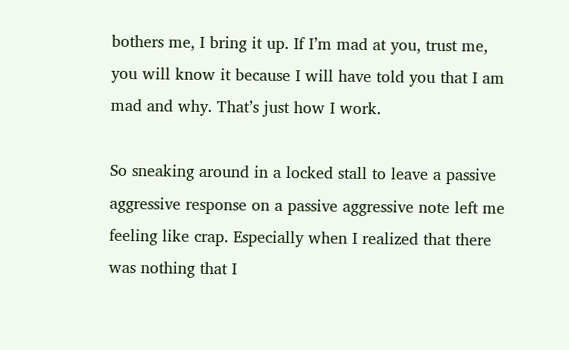bothers me, I bring it up. If I’m mad at you, trust me, you will know it because I will have told you that I am mad and why. That’s just how I work.

So sneaking around in a locked stall to leave a passive aggressive response on a passive aggressive note left me feeling like crap. Especially when I realized that there was nothing that I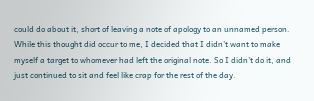could do about it, short of leaving a note of apology to an unnamed person. While this thought did occur to me, I decided that I didn’t want to make myself a target to whomever had left the original note. So I didn’t do it, and just continued to sit and feel like crap for the rest of the day.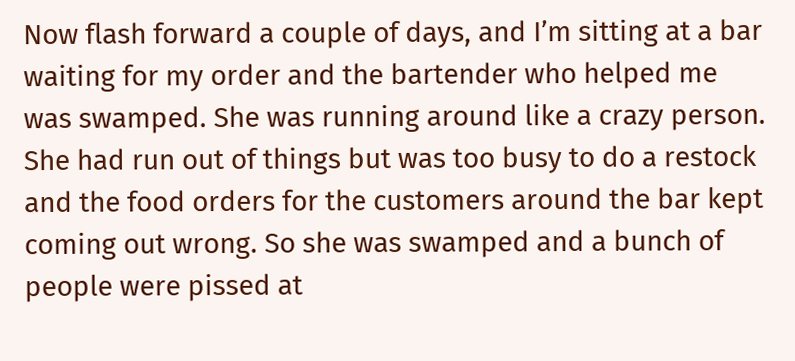Now flash forward a couple of days, and I’m sitting at a bar waiting for my order and the bartender who helped me was swamped. She was running around like a crazy person. She had run out of things but was too busy to do a restock and the food orders for the customers around the bar kept coming out wrong. So she was swamped and a bunch of people were pissed at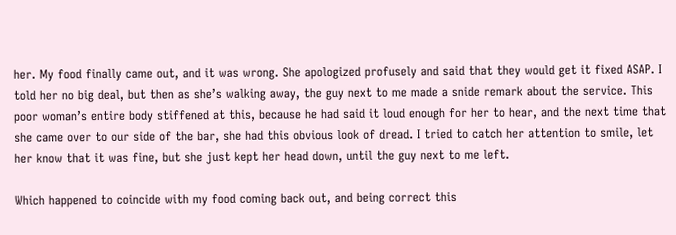her. My food finally came out, and it was wrong. She apologized profusely and said that they would get it fixed ASAP. I told her no big deal, but then as she’s walking away, the guy next to me made a snide remark about the service. This poor woman’s entire body stiffened at this, because he had said it loud enough for her to hear, and the next time that she came over to our side of the bar, she had this obvious look of dread. I tried to catch her attention to smile, let her know that it was fine, but she just kept her head down, until the guy next to me left.

Which happened to coincide with my food coming back out, and being correct this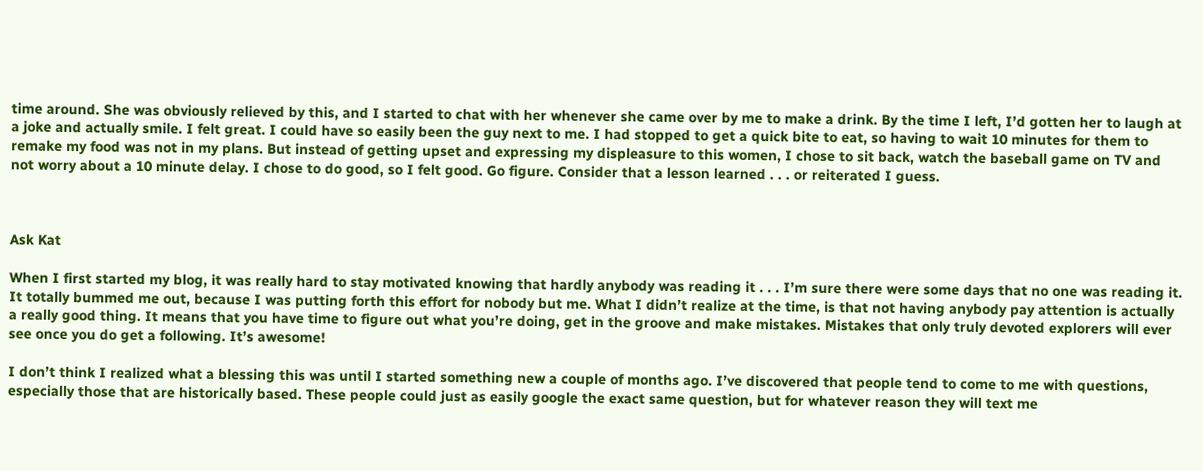time around. She was obviously relieved by this, and I started to chat with her whenever she came over by me to make a drink. By the time I left, I’d gotten her to laugh at a joke and actually smile. I felt great. I could have so easily been the guy next to me. I had stopped to get a quick bite to eat, so having to wait 10 minutes for them to remake my food was not in my plans. But instead of getting upset and expressing my displeasure to this women, I chose to sit back, watch the baseball game on TV and not worry about a 10 minute delay. I chose to do good, so I felt good. Go figure. Consider that a lesson learned . . . or reiterated I guess.



Ask Kat

When I first started my blog, it was really hard to stay motivated knowing that hardly anybody was reading it . . . I’m sure there were some days that no one was reading it. It totally bummed me out, because I was putting forth this effort for nobody but me. What I didn’t realize at the time, is that not having anybody pay attention is actually a really good thing. It means that you have time to figure out what you’re doing, get in the groove and make mistakes. Mistakes that only truly devoted explorers will ever see once you do get a following. It’s awesome!

I don’t think I realized what a blessing this was until I started something new a couple of months ago. I’ve discovered that people tend to come to me with questions, especially those that are historically based. These people could just as easily google the exact same question, but for whatever reason they will text me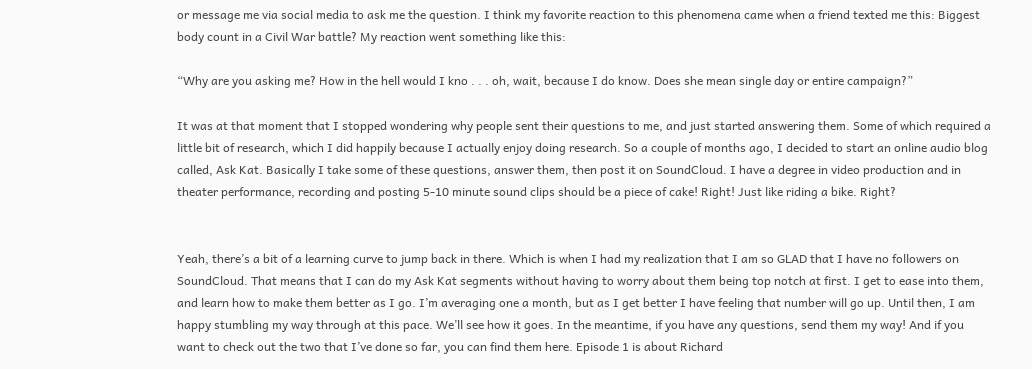or message me via social media to ask me the question. I think my favorite reaction to this phenomena came when a friend texted me this: Biggest body count in a Civil War battle? My reaction went something like this:

“Why are you asking me? How in the hell would I kno . . . oh, wait, because I do know. Does she mean single day or entire campaign?”

It was at that moment that I stopped wondering why people sent their questions to me, and just started answering them. Some of which required a little bit of research, which I did happily because I actually enjoy doing research. So a couple of months ago, I decided to start an online audio blog called, Ask Kat. Basically I take some of these questions, answer them, then post it on SoundCloud. I have a degree in video production and in theater performance, recording and posting 5-10 minute sound clips should be a piece of cake! Right! Just like riding a bike. Right?


Yeah, there’s a bit of a learning curve to jump back in there. Which is when I had my realization that I am so GLAD that I have no followers on SoundCloud. That means that I can do my Ask Kat segments without having to worry about them being top notch at first. I get to ease into them, and learn how to make them better as I go. I’m averaging one a month, but as I get better I have feeling that number will go up. Until then, I am happy stumbling my way through at this pace. We’ll see how it goes. In the meantime, if you have any questions, send them my way! And if you want to check out the two that I’ve done so far, you can find them here. Episode 1 is about Richard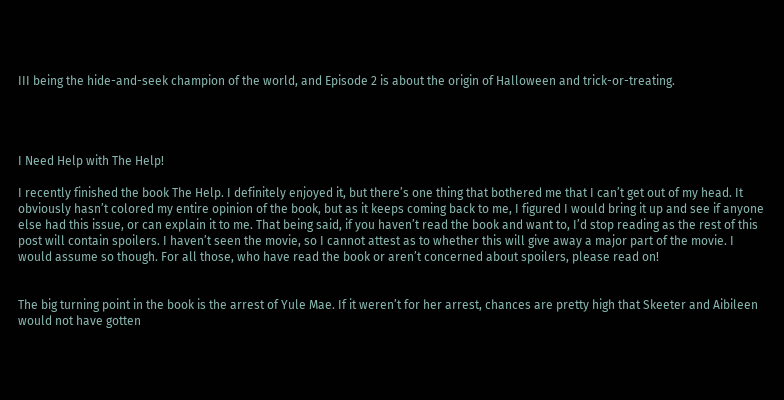III being the hide-and-seek champion of the world, and Episode 2 is about the origin of Halloween and trick-or-treating.




I Need Help with The Help!

I recently finished the book The Help. I definitely enjoyed it, but there’s one thing that bothered me that I can’t get out of my head. It obviously hasn’t colored my entire opinion of the book, but as it keeps coming back to me, I figured I would bring it up and see if anyone else had this issue, or can explain it to me. That being said, if you haven’t read the book and want to, I’d stop reading as the rest of this post will contain spoilers. I haven’t seen the movie, so I cannot attest as to whether this will give away a major part of the movie. I would assume so though. For all those, who have read the book or aren’t concerned about spoilers, please read on!


The big turning point in the book is the arrest of Yule Mae. If it weren’t for her arrest, chances are pretty high that Skeeter and Aibileen would not have gotten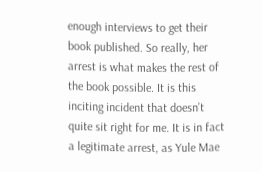enough interviews to get their book published. So really, her arrest is what makes the rest of the book possible. It is this inciting incident that doesn’t quite sit right for me. It is in fact a legitimate arrest, as Yule Mae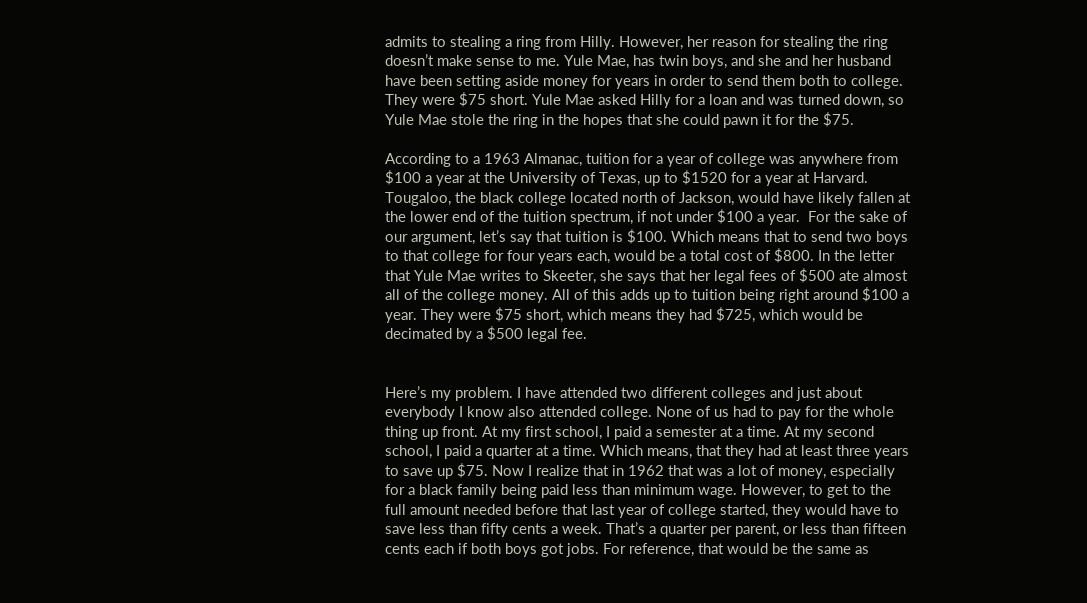admits to stealing a ring from Hilly. However, her reason for stealing the ring doesn’t make sense to me. Yule Mae, has twin boys, and she and her husband have been setting aside money for years in order to send them both to college. They were $75 short. Yule Mae asked Hilly for a loan and was turned down, so Yule Mae stole the ring in the hopes that she could pawn it for the $75.

According to a 1963 Almanac, tuition for a year of college was anywhere from $100 a year at the University of Texas, up to $1520 for a year at Harvard. Tougaloo, the black college located north of Jackson, would have likely fallen at the lower end of the tuition spectrum, if not under $100 a year.  For the sake of our argument, let’s say that tuition is $100. Which means that to send two boys to that college for four years each, would be a total cost of $800. In the letter that Yule Mae writes to Skeeter, she says that her legal fees of $500 ate almost all of the college money. All of this adds up to tuition being right around $100 a year. They were $75 short, which means they had $725, which would be decimated by a $500 legal fee.


Here’s my problem. I have attended two different colleges and just about everybody I know also attended college. None of us had to pay for the whole thing up front. At my first school, I paid a semester at a time. At my second school, I paid a quarter at a time. Which means, that they had at least three years to save up $75. Now I realize that in 1962 that was a lot of money, especially for a black family being paid less than minimum wage. However, to get to the full amount needed before that last year of college started, they would have to save less than fifty cents a week. That’s a quarter per parent, or less than fifteen cents each if both boys got jobs. For reference, that would be the same as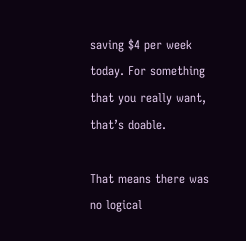saving $4 per week today. For something that you really want, that’s doable.

That means there was no logical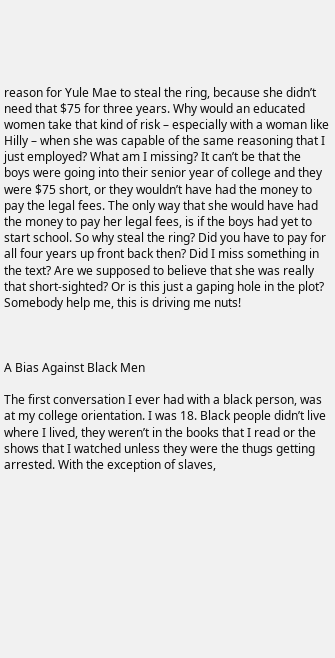reason for Yule Mae to steal the ring, because she didn’t need that $75 for three years. Why would an educated women take that kind of risk – especially with a woman like Hilly – when she was capable of the same reasoning that I just employed? What am I missing? It can’t be that the boys were going into their senior year of college and they were $75 short, or they wouldn’t have had the money to pay the legal fees. The only way that she would have had the money to pay her legal fees, is if the boys had yet to start school. So why steal the ring? Did you have to pay for all four years up front back then? Did I miss something in the text? Are we supposed to believe that she was really that short-sighted? Or is this just a gaping hole in the plot? Somebody help me, this is driving me nuts!



A Bias Against Black Men

The first conversation I ever had with a black person, was at my college orientation. I was 18. Black people didn’t live where I lived, they weren’t in the books that I read or the shows that I watched unless they were the thugs getting arrested. With the exception of slaves,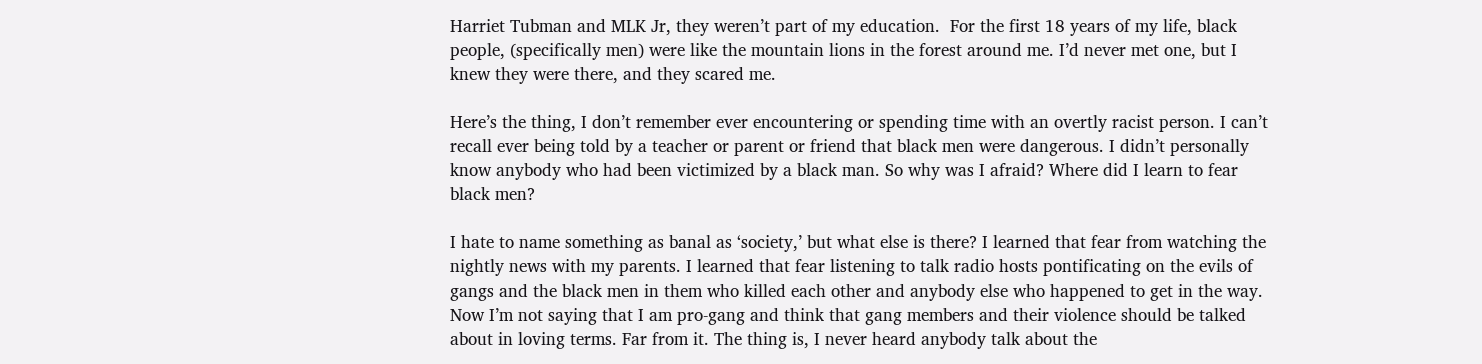Harriet Tubman and MLK Jr, they weren’t part of my education.  For the first 18 years of my life, black people, (specifically men) were like the mountain lions in the forest around me. I’d never met one, but I knew they were there, and they scared me.

Here’s the thing, I don’t remember ever encountering or spending time with an overtly racist person. I can’t recall ever being told by a teacher or parent or friend that black men were dangerous. I didn’t personally know anybody who had been victimized by a black man. So why was I afraid? Where did I learn to fear black men?

I hate to name something as banal as ‘society,’ but what else is there? I learned that fear from watching the nightly news with my parents. I learned that fear listening to talk radio hosts pontificating on the evils of gangs and the black men in them who killed each other and anybody else who happened to get in the way. Now I’m not saying that I am pro-gang and think that gang members and their violence should be talked about in loving terms. Far from it. The thing is, I never heard anybody talk about the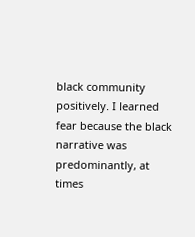black community positively. I learned fear because the black narrative was predominantly, at times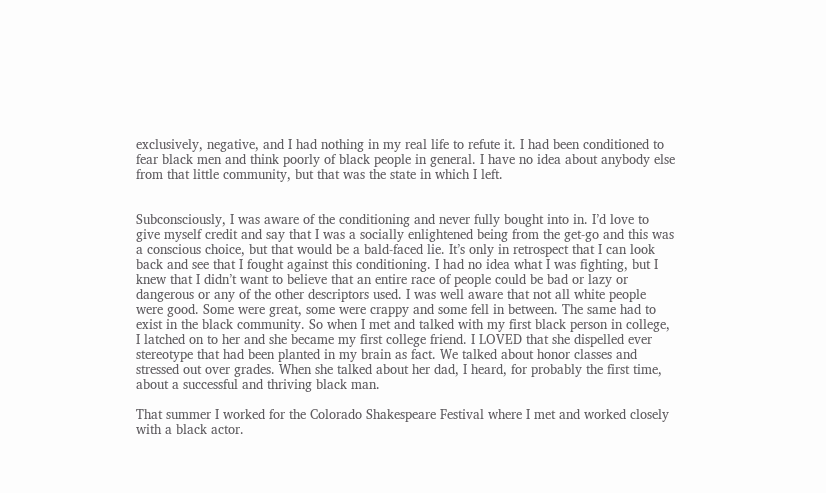exclusively, negative, and I had nothing in my real life to refute it. I had been conditioned to fear black men and think poorly of black people in general. I have no idea about anybody else from that little community, but that was the state in which I left.


Subconsciously, I was aware of the conditioning and never fully bought into in. I’d love to give myself credit and say that I was a socially enlightened being from the get-go and this was a conscious choice, but that would be a bald-faced lie. It’s only in retrospect that I can look back and see that I fought against this conditioning. I had no idea what I was fighting, but I knew that I didn’t want to believe that an entire race of people could be bad or lazy or dangerous or any of the other descriptors used. I was well aware that not all white people were good. Some were great, some were crappy and some fell in between. The same had to exist in the black community. So when I met and talked with my first black person in college, I latched on to her and she became my first college friend. I LOVED that she dispelled ever stereotype that had been planted in my brain as fact. We talked about honor classes and stressed out over grades. When she talked about her dad, I heard, for probably the first time, about a successful and thriving black man.

That summer I worked for the Colorado Shakespeare Festival where I met and worked closely with a black actor.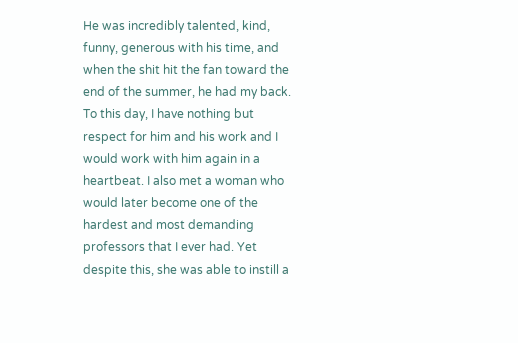He was incredibly talented, kind, funny, generous with his time, and when the shit hit the fan toward the end of the summer, he had my back. To this day, I have nothing but respect for him and his work and I would work with him again in a heartbeat. I also met a woman who would later become one of the hardest and most demanding professors that I ever had. Yet despite this, she was able to instill a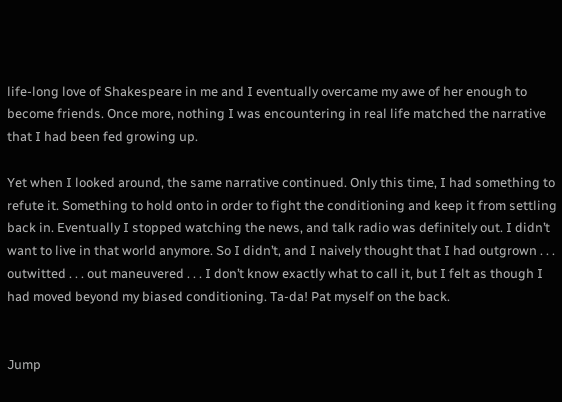life-long love of Shakespeare in me and I eventually overcame my awe of her enough to become friends. Once more, nothing I was encountering in real life matched the narrative that I had been fed growing up.

Yet when I looked around, the same narrative continued. Only this time, I had something to refute it. Something to hold onto in order to fight the conditioning and keep it from settling back in. Eventually I stopped watching the news, and talk radio was definitely out. I didn’t want to live in that world anymore. So I didn’t, and I naively thought that I had outgrown . . . outwitted . . . out maneuvered . . . I don’t know exactly what to call it, but I felt as though I had moved beyond my biased conditioning. Ta-da! Pat myself on the back.


Jump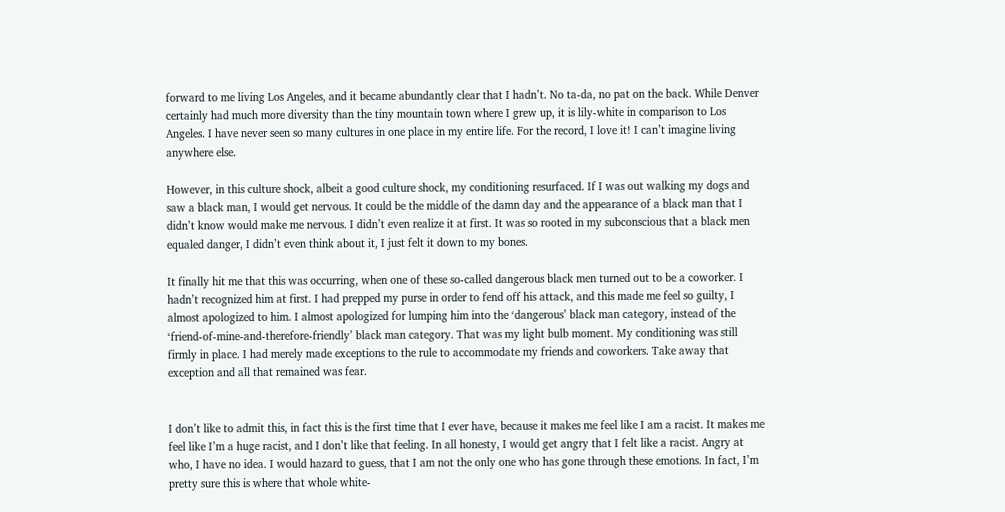forward to me living Los Angeles, and it became abundantly clear that I hadn’t. No ta-da, no pat on the back. While Denver certainly had much more diversity than the tiny mountain town where I grew up, it is lily-white in comparison to Los Angeles. I have never seen so many cultures in one place in my entire life. For the record, I love it! I can’t imagine living anywhere else.

However, in this culture shock, albeit a good culture shock, my conditioning resurfaced. If I was out walking my dogs and saw a black man, I would get nervous. It could be the middle of the damn day and the appearance of a black man that I didn’t know would make me nervous. I didn’t even realize it at first. It was so rooted in my subconscious that a black men equaled danger, I didn’t even think about it, I just felt it down to my bones.

It finally hit me that this was occurring, when one of these so-called dangerous black men turned out to be a coworker. I hadn’t recognized him at first. I had prepped my purse in order to fend off his attack, and this made me feel so guilty, I almost apologized to him. I almost apologized for lumping him into the ‘dangerous’ black man category, instead of the ‘friend-of-mine-and-therefore-friendly’ black man category. That was my light bulb moment. My conditioning was still firmly in place. I had merely made exceptions to the rule to accommodate my friends and coworkers. Take away that exception and all that remained was fear.


I don’t like to admit this, in fact this is the first time that I ever have, because it makes me feel like I am a racist. It makes me feel like I’m a huge racist, and I don’t like that feeling. In all honesty, I would get angry that I felt like a racist. Angry at who, I have no idea. I would hazard to guess, that I am not the only one who has gone through these emotions. In fact, I’m pretty sure this is where that whole white-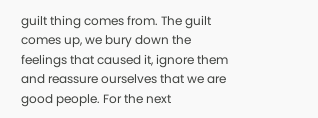guilt thing comes from. The guilt comes up, we bury down the feelings that caused it, ignore them and reassure ourselves that we are good people. For the next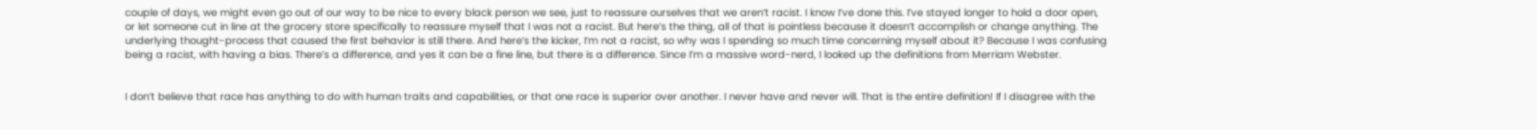couple of days, we might even go out of our way to be nice to every black person we see, just to reassure ourselves that we aren’t racist. I know I’ve done this. I’ve stayed longer to hold a door open, or let someone cut in line at the grocery store specifically to reassure myself that I was not a racist. But here’s the thing, all of that is pointless because it doesn’t accomplish or change anything. The underlying thought-process that caused the first behavior is still there. And here’s the kicker, I’m not a racist, so why was I spending so much time concerning myself about it? Because I was confusing being a racist, with having a bias. There’s a difference, and yes it can be a fine line, but there is a difference. Since I’m a massive word-nerd, I looked up the definitions from Merriam Webster.


I don’t believe that race has anything to do with human traits and capabilities, or that one race is superior over another. I never have and never will. That is the entire definition! If I disagree with the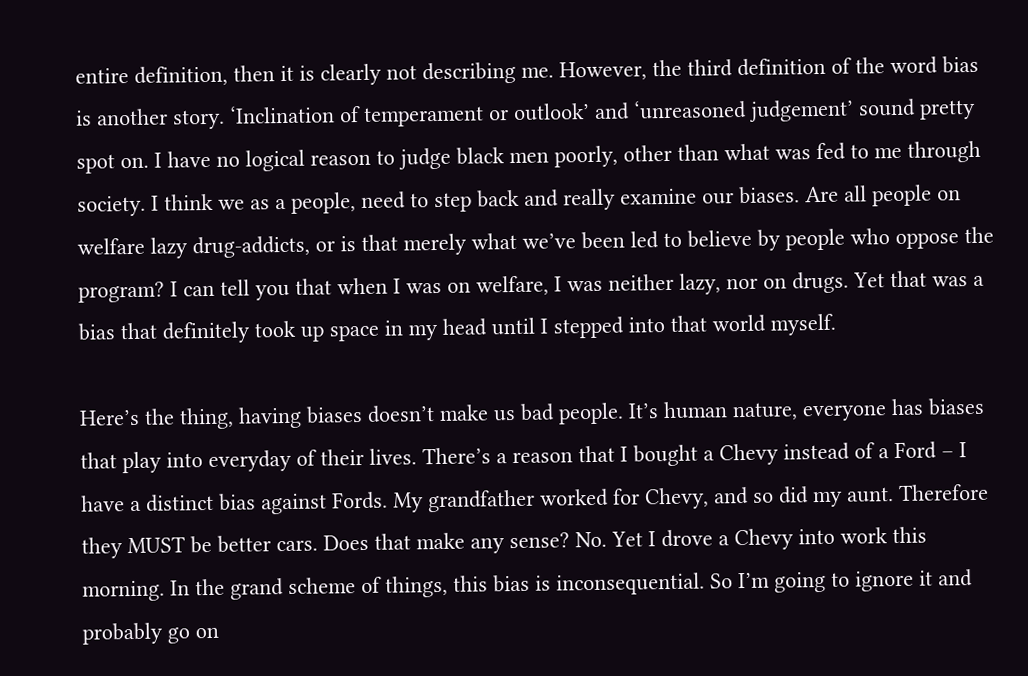entire definition, then it is clearly not describing me. However, the third definition of the word bias is another story. ‘Inclination of temperament or outlook’ and ‘unreasoned judgement’ sound pretty spot on. I have no logical reason to judge black men poorly, other than what was fed to me through society. I think we as a people, need to step back and really examine our biases. Are all people on welfare lazy drug-addicts, or is that merely what we’ve been led to believe by people who oppose the program? I can tell you that when I was on welfare, I was neither lazy, nor on drugs. Yet that was a bias that definitely took up space in my head until I stepped into that world myself.

Here’s the thing, having biases doesn’t make us bad people. It’s human nature, everyone has biases that play into everyday of their lives. There’s a reason that I bought a Chevy instead of a Ford – I have a distinct bias against Fords. My grandfather worked for Chevy, and so did my aunt. Therefore they MUST be better cars. Does that make any sense? No. Yet I drove a Chevy into work this morning. In the grand scheme of things, this bias is inconsequential. So I’m going to ignore it and probably go on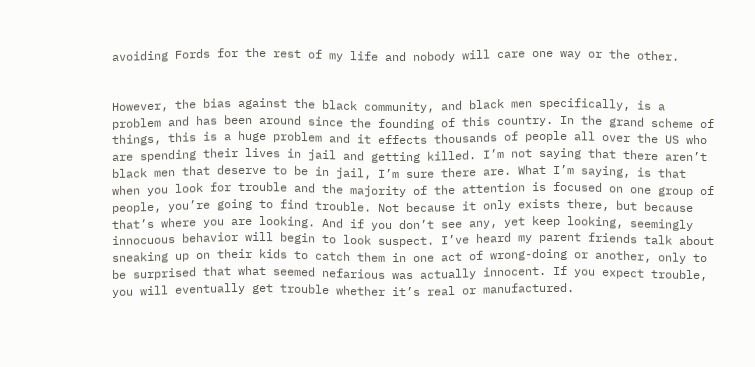avoiding Fords for the rest of my life and nobody will care one way or the other.


However, the bias against the black community, and black men specifically, is a problem and has been around since the founding of this country. In the grand scheme of things, this is a huge problem and it effects thousands of people all over the US who are spending their lives in jail and getting killed. I’m not saying that there aren’t black men that deserve to be in jail, I’m sure there are. What I’m saying, is that when you look for trouble and the majority of the attention is focused on one group of people, you’re going to find trouble. Not because it only exists there, but because that’s where you are looking. And if you don’t see any, yet keep looking, seemingly innocuous behavior will begin to look suspect. I’ve heard my parent friends talk about sneaking up on their kids to catch them in one act of wrong-doing or another, only to be surprised that what seemed nefarious was actually innocent. If you expect trouble, you will eventually get trouble whether it’s real or manufactured.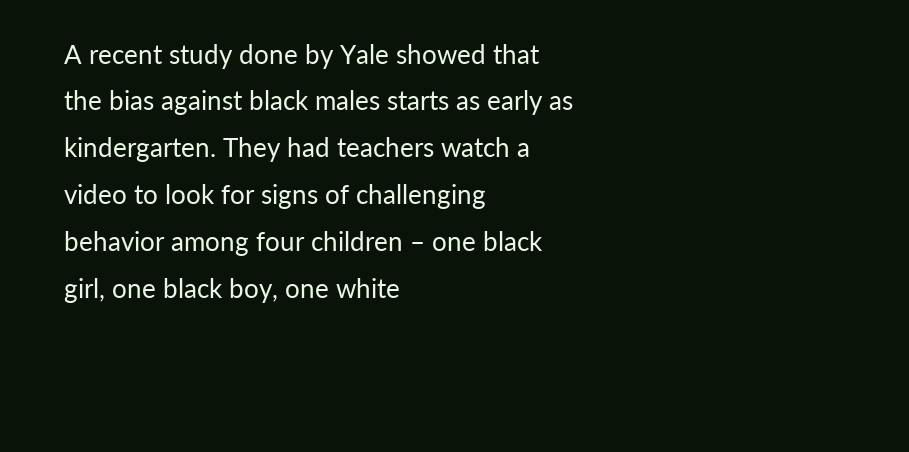A recent study done by Yale showed that the bias against black males starts as early as kindergarten. They had teachers watch a video to look for signs of challenging behavior among four children – one black girl, one black boy, one white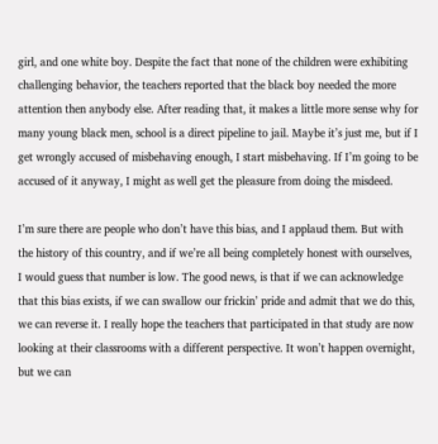girl, and one white boy. Despite the fact that none of the children were exhibiting challenging behavior, the teachers reported that the black boy needed the more attention then anybody else. After reading that, it makes a little more sense why for many young black men, school is a direct pipeline to jail. Maybe it’s just me, but if I get wrongly accused of misbehaving enough, I start misbehaving. If I’m going to be accused of it anyway, I might as well get the pleasure from doing the misdeed.

I’m sure there are people who don’t have this bias, and I applaud them. But with the history of this country, and if we’re all being completely honest with ourselves, I would guess that number is low. The good news, is that if we can acknowledge that this bias exists, if we can swallow our frickin’ pride and admit that we do this, we can reverse it. I really hope the teachers that participated in that study are now looking at their classrooms with a different perspective. It won’t happen overnight, but we can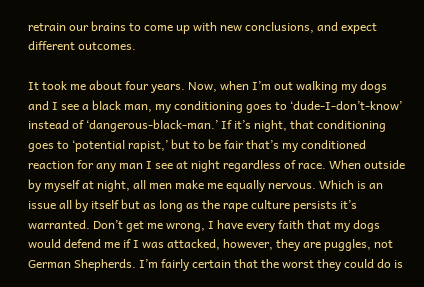retrain our brains to come up with new conclusions, and expect different outcomes.

It took me about four years. Now, when I’m out walking my dogs and I see a black man, my conditioning goes to ‘dude-I-don’t-know’ instead of ‘dangerous-black-man.’ If it’s night, that conditioning goes to ‘potential rapist,’ but to be fair that’s my conditioned reaction for any man I see at night regardless of race. When outside by myself at night, all men make me equally nervous. Which is an issue all by itself but as long as the rape culture persists it’s warranted. Don’t get me wrong, I have every faith that my dogs would defend me if I was attacked, however, they are puggles, not German Shepherds. I’m fairly certain that the worst they could do is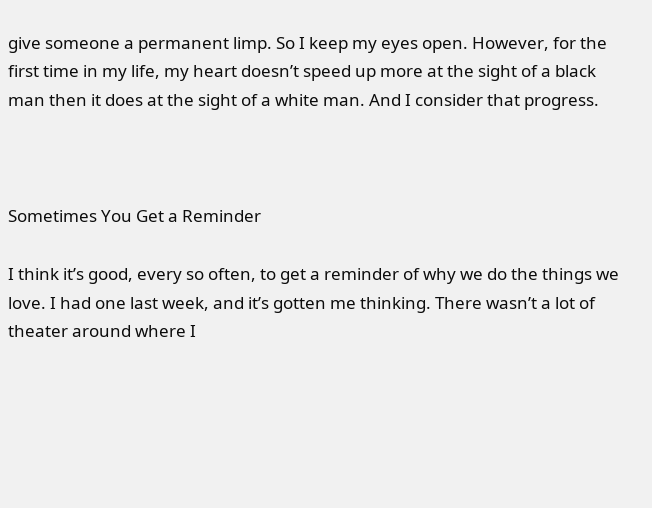give someone a permanent limp. So I keep my eyes open. However, for the first time in my life, my heart doesn’t speed up more at the sight of a black man then it does at the sight of a white man. And I consider that progress.



Sometimes You Get a Reminder

I think it’s good, every so often, to get a reminder of why we do the things we love. I had one last week, and it’s gotten me thinking. There wasn’t a lot of theater around where I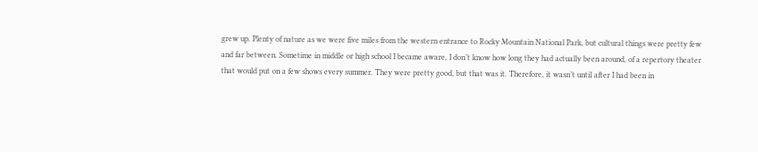grew up. Plenty of nature as we were five miles from the western entrance to Rocky Mountain National Park, but cultural things were pretty few and far between. Sometime in middle or high school I became aware, I don’t know how long they had actually been around, of a repertory theater that would put on a few shows every summer. They were pretty good, but that was it. Therefore, it wasn’t until after I had been in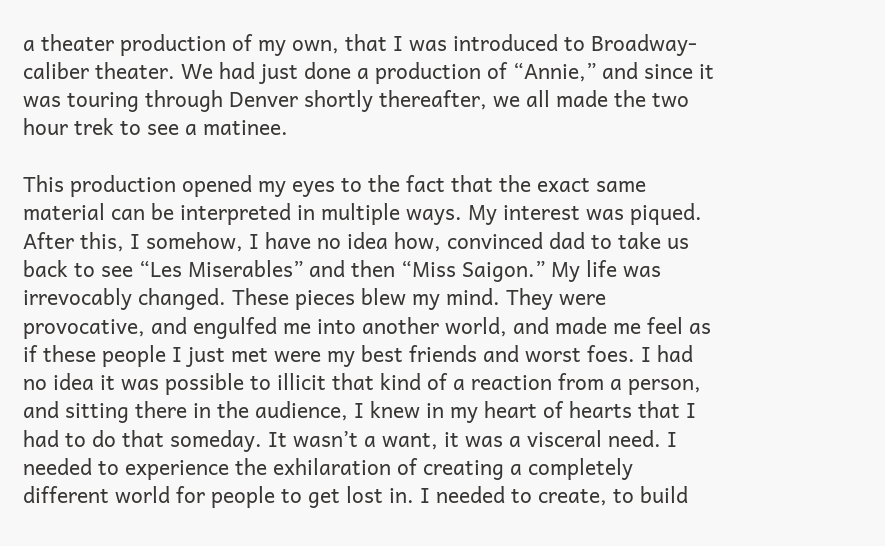a theater production of my own, that I was introduced to Broadway-caliber theater. We had just done a production of “Annie,” and since it was touring through Denver shortly thereafter, we all made the two hour trek to see a matinee.

This production opened my eyes to the fact that the exact same material can be interpreted in multiple ways. My interest was piqued. After this, I somehow, I have no idea how, convinced dad to take us back to see “Les Miserables” and then “Miss Saigon.” My life was irrevocably changed. These pieces blew my mind. They were provocative, and engulfed me into another world, and made me feel as if these people I just met were my best friends and worst foes. I had no idea it was possible to illicit that kind of a reaction from a person, and sitting there in the audience, I knew in my heart of hearts that I had to do that someday. It wasn’t a want, it was a visceral need. I needed to experience the exhilaration of creating a completely different world for people to get lost in. I needed to create, to build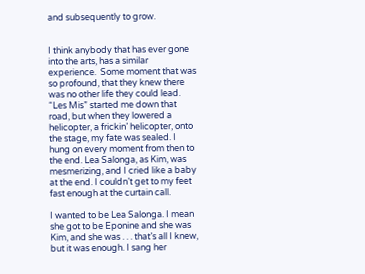and subsequently to grow.


I think anybody that has ever gone into the arts, has a similar experience.  Some moment that was so profound, that they knew there was no other life they could lead. “Les Mis” started me down that road, but when they lowered a helicopter, a frickin’ helicopter, onto the stage, my fate was sealed. I hung on every moment from then to the end. Lea Salonga, as Kim, was mesmerizing, and I cried like a baby at the end. I couldn’t get to my feet fast enough at the curtain call.

I wanted to be Lea Salonga. I mean she got to be Eponine and she was Kim, and she was . . . that’s all I knew, but it was enough. I sang her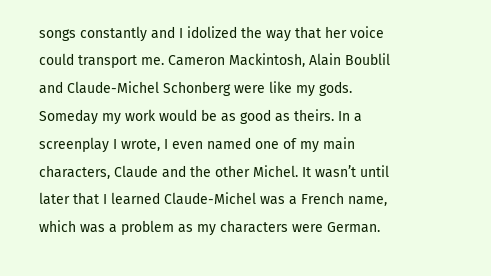songs constantly and I idolized the way that her voice could transport me. Cameron Mackintosh, Alain Boublil and Claude-Michel Schonberg were like my gods. Someday my work would be as good as theirs. In a screenplay I wrote, I even named one of my main characters, Claude and the other Michel. It wasn’t until later that I learned Claude-Michel was a French name, which was a problem as my characters were German.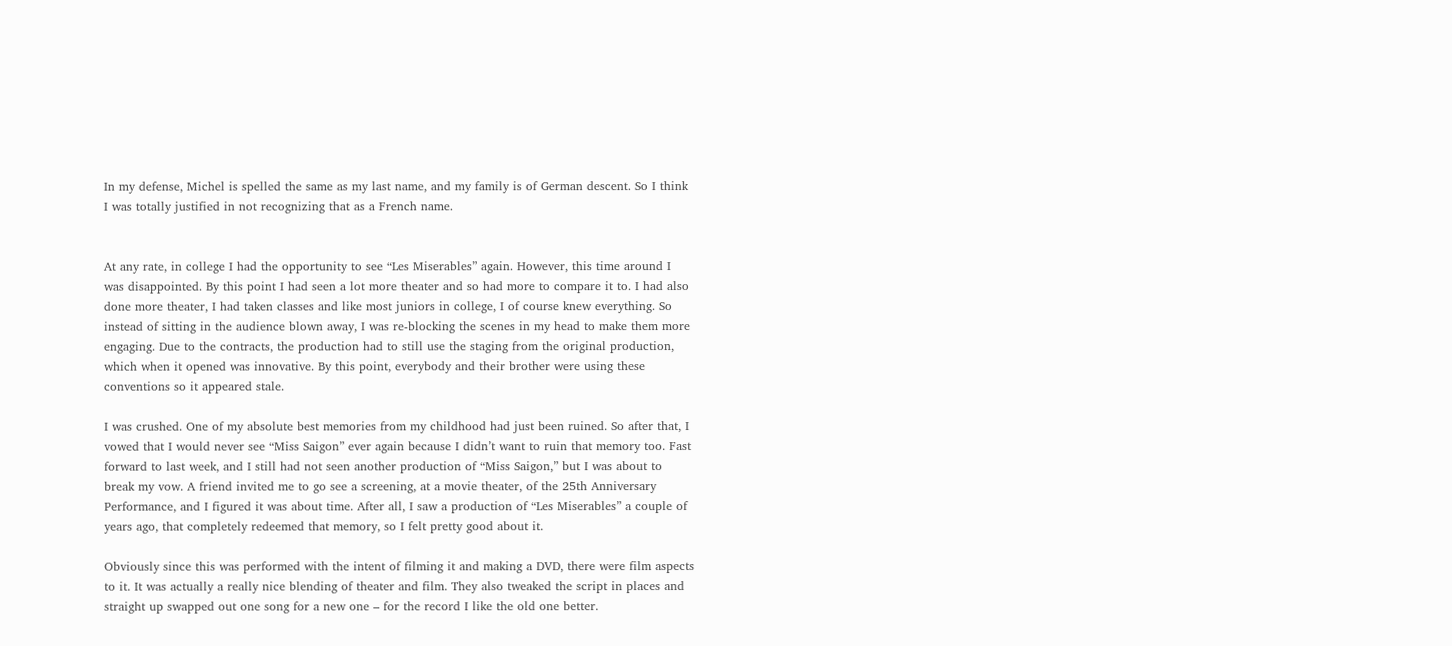In my defense, Michel is spelled the same as my last name, and my family is of German descent. So I think I was totally justified in not recognizing that as a French name.


At any rate, in college I had the opportunity to see “Les Miserables” again. However, this time around I was disappointed. By this point I had seen a lot more theater and so had more to compare it to. I had also done more theater, I had taken classes and like most juniors in college, I of course knew everything. So instead of sitting in the audience blown away, I was re-blocking the scenes in my head to make them more engaging. Due to the contracts, the production had to still use the staging from the original production, which when it opened was innovative. By this point, everybody and their brother were using these conventions so it appeared stale.

I was crushed. One of my absolute best memories from my childhood had just been ruined. So after that, I vowed that I would never see “Miss Saigon” ever again because I didn’t want to ruin that memory too. Fast forward to last week, and I still had not seen another production of “Miss Saigon,” but I was about to break my vow. A friend invited me to go see a screening, at a movie theater, of the 25th Anniversary Performance, and I figured it was about time. After all, I saw a production of “Les Miserables” a couple of years ago, that completely redeemed that memory, so I felt pretty good about it.

Obviously since this was performed with the intent of filming it and making a DVD, there were film aspects to it. It was actually a really nice blending of theater and film. They also tweaked the script in places and straight up swapped out one song for a new one – for the record I like the old one better.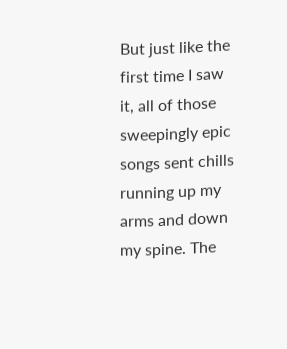But just like the first time I saw it, all of those sweepingly epic songs sent chills running up my arms and down my spine. The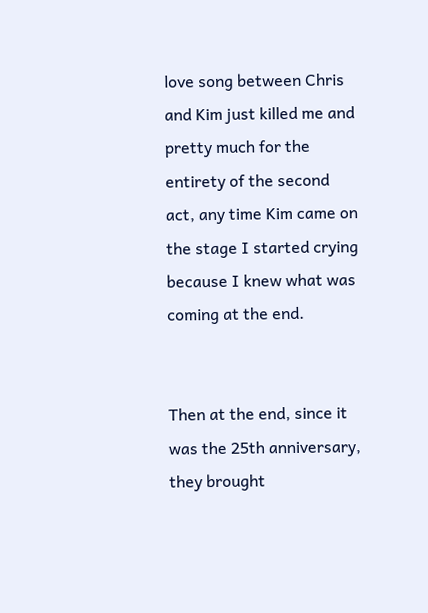love song between Chris and Kim just killed me and pretty much for the entirety of the second act, any time Kim came on the stage I started crying because I knew what was coming at the end.


Then at the end, since it was the 25th anniversary, they brought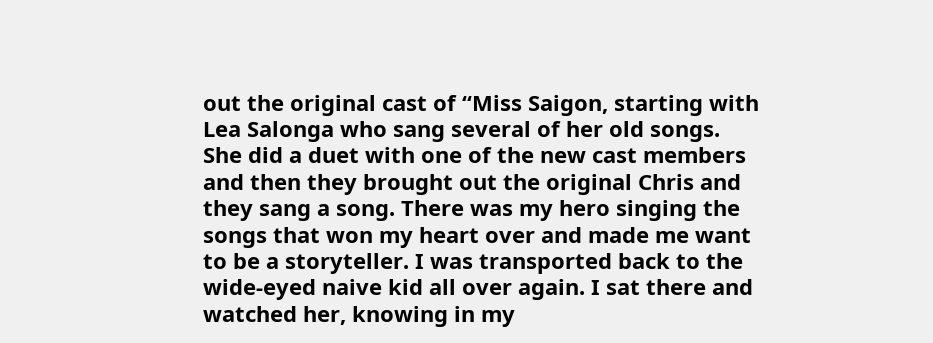out the original cast of “Miss Saigon, starting with Lea Salonga who sang several of her old songs. She did a duet with one of the new cast members and then they brought out the original Chris and they sang a song. There was my hero singing the songs that won my heart over and made me want to be a storyteller. I was transported back to the wide-eyed naive kid all over again. I sat there and watched her, knowing in my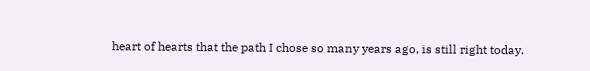heart of hearts that the path I chose so many years ago, is still right today.